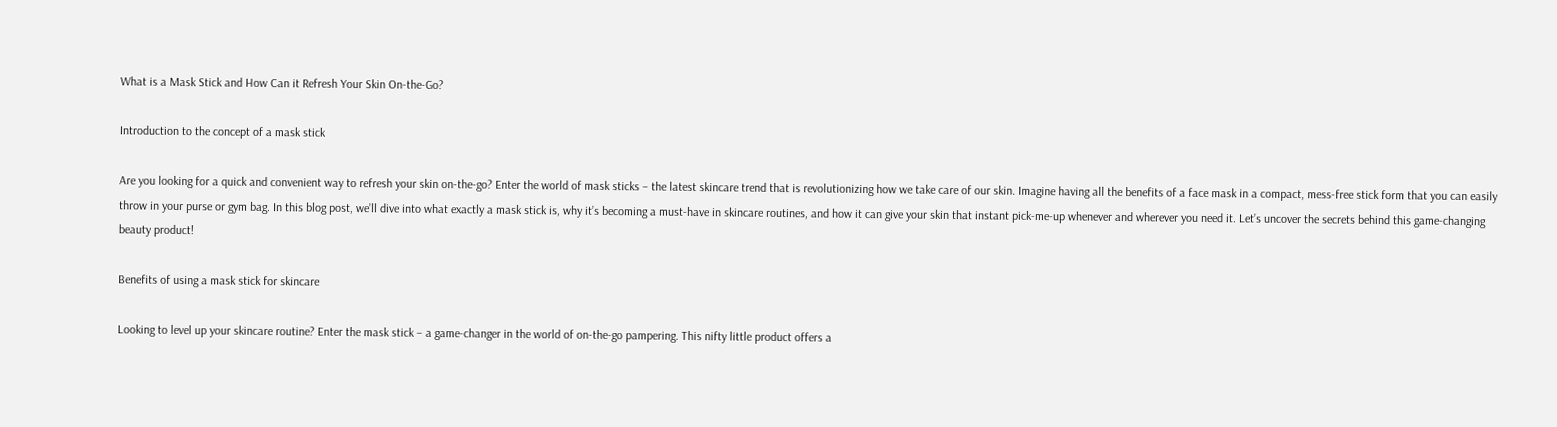What is a Mask Stick and How Can it Refresh Your Skin On-the-Go?

Introduction to the concept of a mask stick

Are you looking for a quick and convenient way to refresh your skin on-the-go? Enter the world of mask sticks – the latest skincare trend that is revolutionizing how we take care of our skin. Imagine having all the benefits of a face mask in a compact, mess-free stick form that you can easily throw in your purse or gym bag. In this blog post, we’ll dive into what exactly a mask stick is, why it’s becoming a must-have in skincare routines, and how it can give your skin that instant pick-me-up whenever and wherever you need it. Let’s uncover the secrets behind this game-changing beauty product!

Benefits of using a mask stick for skincare

Looking to level up your skincare routine? Enter the mask stick – a game-changer in the world of on-the-go pampering. This nifty little product offers a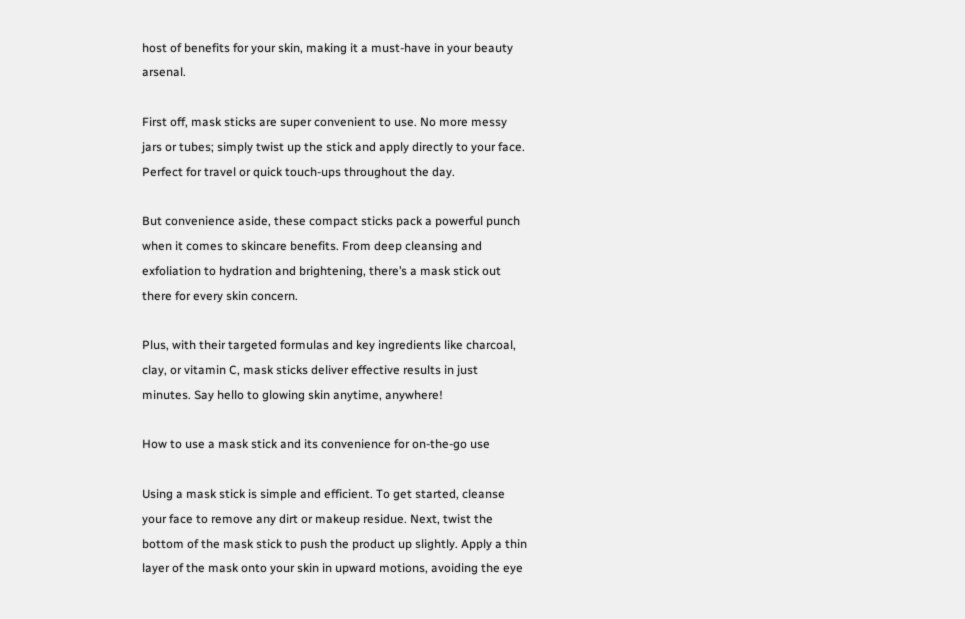host of benefits for your skin, making it a must-have in your beauty arsenal.

First off, mask sticks are super convenient to use. No more messy jars or tubes; simply twist up the stick and apply directly to your face. Perfect for travel or quick touch-ups throughout the day.

But convenience aside, these compact sticks pack a powerful punch when it comes to skincare benefits. From deep cleansing and exfoliation to hydration and brightening, there’s a mask stick out there for every skin concern.

Plus, with their targeted formulas and key ingredients like charcoal, clay, or vitamin C, mask sticks deliver effective results in just minutes. Say hello to glowing skin anytime, anywhere!

How to use a mask stick and its convenience for on-the-go use

Using a mask stick is simple and efficient. To get started, cleanse your face to remove any dirt or makeup residue. Next, twist the bottom of the mask stick to push the product up slightly. Apply a thin layer of the mask onto your skin in upward motions, avoiding the eye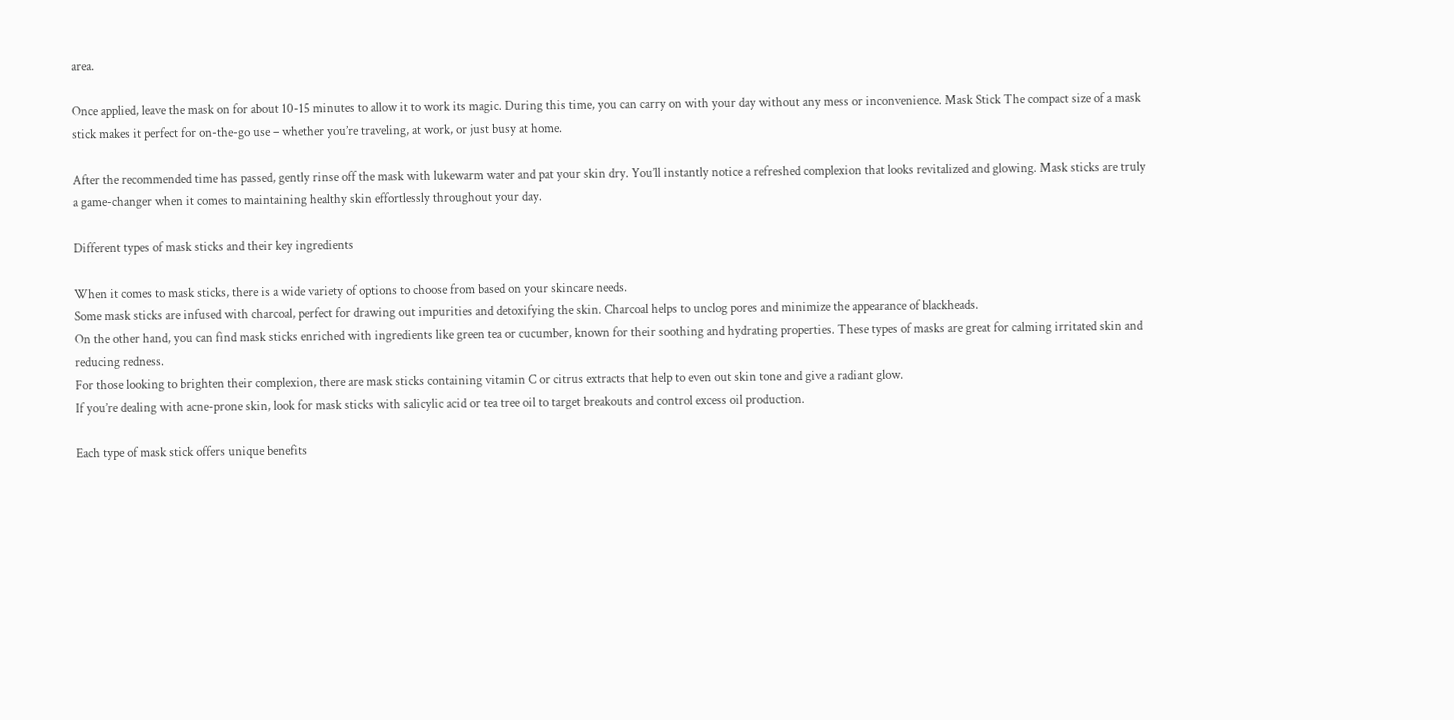area.

Once applied, leave the mask on for about 10-15 minutes to allow it to work its magic. During this time, you can carry on with your day without any mess or inconvenience. Mask Stick The compact size of a mask stick makes it perfect for on-the-go use – whether you’re traveling, at work, or just busy at home.

After the recommended time has passed, gently rinse off the mask with lukewarm water and pat your skin dry. You’ll instantly notice a refreshed complexion that looks revitalized and glowing. Mask sticks are truly a game-changer when it comes to maintaining healthy skin effortlessly throughout your day.

Different types of mask sticks and their key ingredients

When it comes to mask sticks, there is a wide variety of options to choose from based on your skincare needs.
Some mask sticks are infused with charcoal, perfect for drawing out impurities and detoxifying the skin. Charcoal helps to unclog pores and minimize the appearance of blackheads.
On the other hand, you can find mask sticks enriched with ingredients like green tea or cucumber, known for their soothing and hydrating properties. These types of masks are great for calming irritated skin and reducing redness.
For those looking to brighten their complexion, there are mask sticks containing vitamin C or citrus extracts that help to even out skin tone and give a radiant glow.
If you’re dealing with acne-prone skin, look for mask sticks with salicylic acid or tea tree oil to target breakouts and control excess oil production.

Each type of mask stick offers unique benefits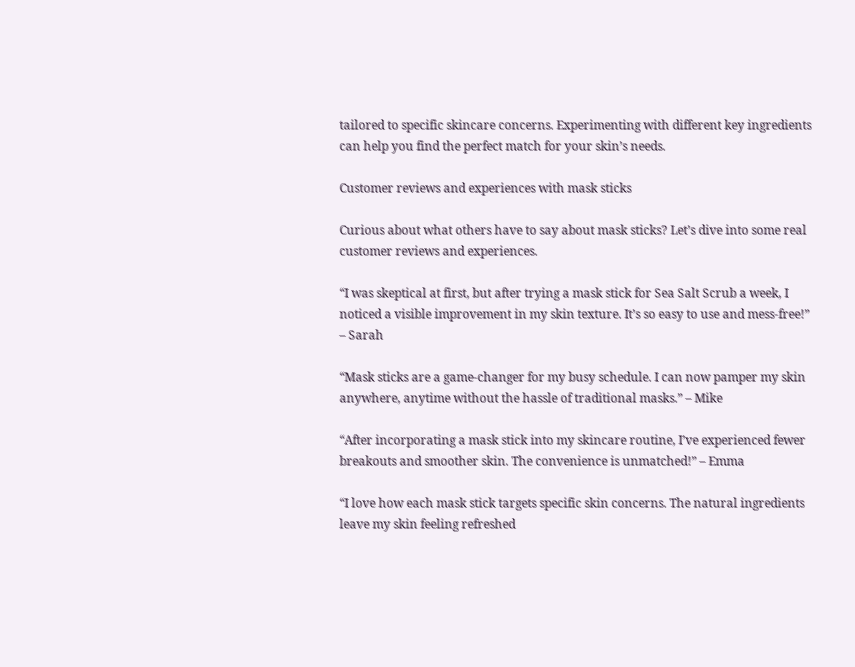tailored to specific skincare concerns. Experimenting with different key ingredients can help you find the perfect match for your skin’s needs.

Customer reviews and experiences with mask sticks

Curious about what others have to say about mask sticks? Let’s dive into some real customer reviews and experiences.

“I was skeptical at first, but after trying a mask stick for Sea Salt Scrub a week, I noticed a visible improvement in my skin texture. It’s so easy to use and mess-free!” – Sarah

“Mask sticks are a game-changer for my busy schedule. I can now pamper my skin anywhere, anytime without the hassle of traditional masks.” – Mike

“After incorporating a mask stick into my skincare routine, I’ve experienced fewer breakouts and smoother skin. The convenience is unmatched!” – Emma

“I love how each mask stick targets specific skin concerns. The natural ingredients leave my skin feeling refreshed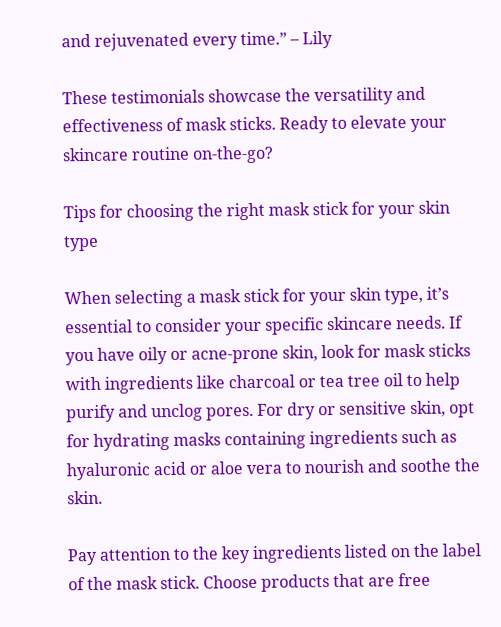and rejuvenated every time.” – Lily

These testimonials showcase the versatility and effectiveness of mask sticks. Ready to elevate your skincare routine on-the-go?

Tips for choosing the right mask stick for your skin type

When selecting a mask stick for your skin type, it’s essential to consider your specific skincare needs. If you have oily or acne-prone skin, look for mask sticks with ingredients like charcoal or tea tree oil to help purify and unclog pores. For dry or sensitive skin, opt for hydrating masks containing ingredients such as hyaluronic acid or aloe vera to nourish and soothe the skin.

Pay attention to the key ingredients listed on the label of the mask stick. Choose products that are free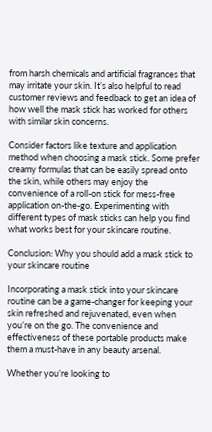from harsh chemicals and artificial fragrances that may irritate your skin. It’s also helpful to read customer reviews and feedback to get an idea of how well the mask stick has worked for others with similar skin concerns.

Consider factors like texture and application method when choosing a mask stick. Some prefer creamy formulas that can be easily spread onto the skin, while others may enjoy the convenience of a roll-on stick for mess-free application on-the-go. Experimenting with different types of mask sticks can help you find what works best for your skincare routine.

Conclusion: Why you should add a mask stick to your skincare routine

Incorporating a mask stick into your skincare routine can be a game-changer for keeping your skin refreshed and rejuvenated, even when you’re on the go. The convenience and effectiveness of these portable products make them a must-have in any beauty arsenal.

Whether you’re looking to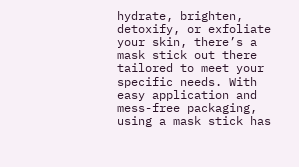hydrate, brighten, detoxify, or exfoliate your skin, there’s a mask stick out there tailored to meet your specific needs. With easy application and mess-free packaging, using a mask stick has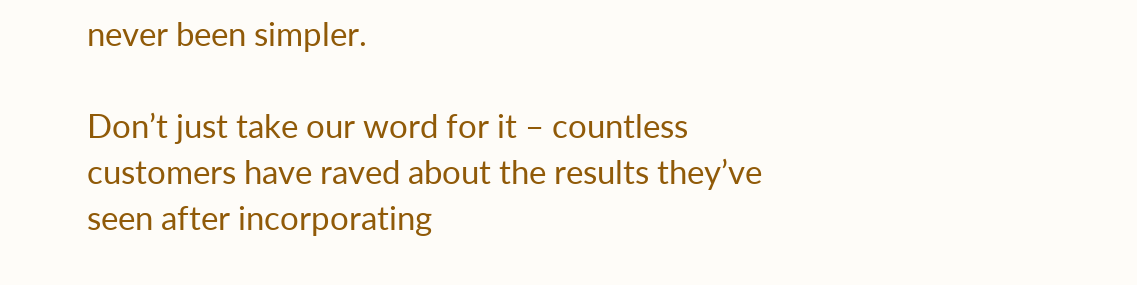never been simpler.

Don’t just take our word for it – countless customers have raved about the results they’ve seen after incorporating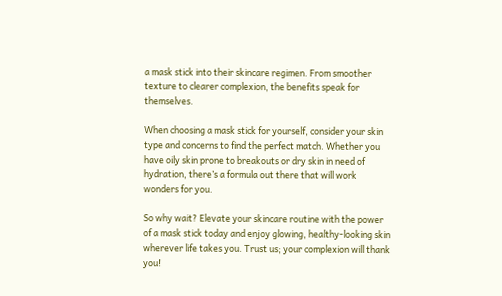a mask stick into their skincare regimen. From smoother texture to clearer complexion, the benefits speak for themselves.

When choosing a mask stick for yourself, consider your skin type and concerns to find the perfect match. Whether you have oily skin prone to breakouts or dry skin in need of hydration, there’s a formula out there that will work wonders for you.

So why wait? Elevate your skincare routine with the power of a mask stick today and enjoy glowing, healthy-looking skin wherever life takes you. Trust us; your complexion will thank you!